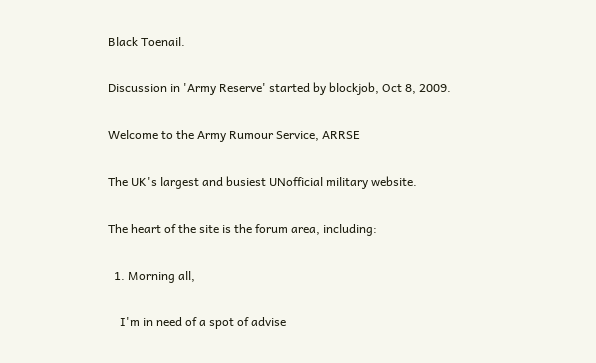Black Toenail.

Discussion in 'Army Reserve' started by blockjob, Oct 8, 2009.

Welcome to the Army Rumour Service, ARRSE

The UK's largest and busiest UNofficial military website.

The heart of the site is the forum area, including:

  1. Morning all,

    I'm in need of a spot of advise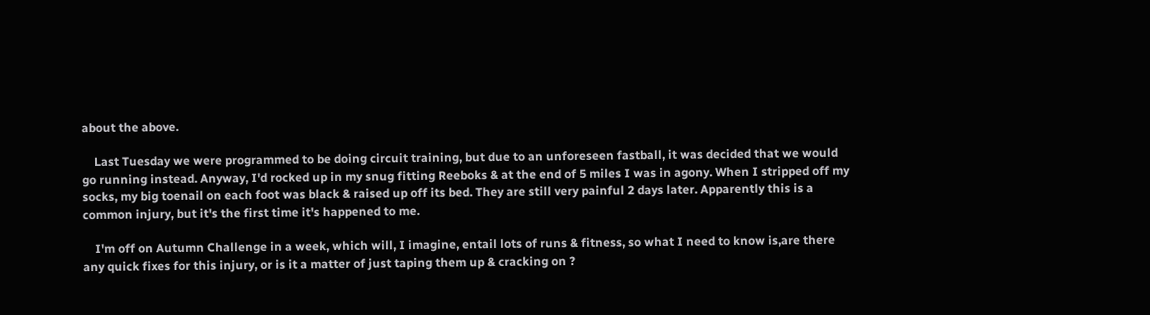about the above.

    Last Tuesday we were programmed to be doing circuit training, but due to an unforeseen fastball, it was decided that we would go running instead. Anyway, I'd rocked up in my snug fitting Reeboks & at the end of 5 miles I was in agony. When I stripped off my socks, my big toenail on each foot was black & raised up off its bed. They are still very painful 2 days later. Apparently this is a common injury, but it's the first time it's happened to me.

    I'm off on Autumn Challenge in a week, which will, I imagine, entail lots of runs & fitness, so what I need to know is,are there any quick fixes for this injury, or is it a matter of just taping them up & cracking on ?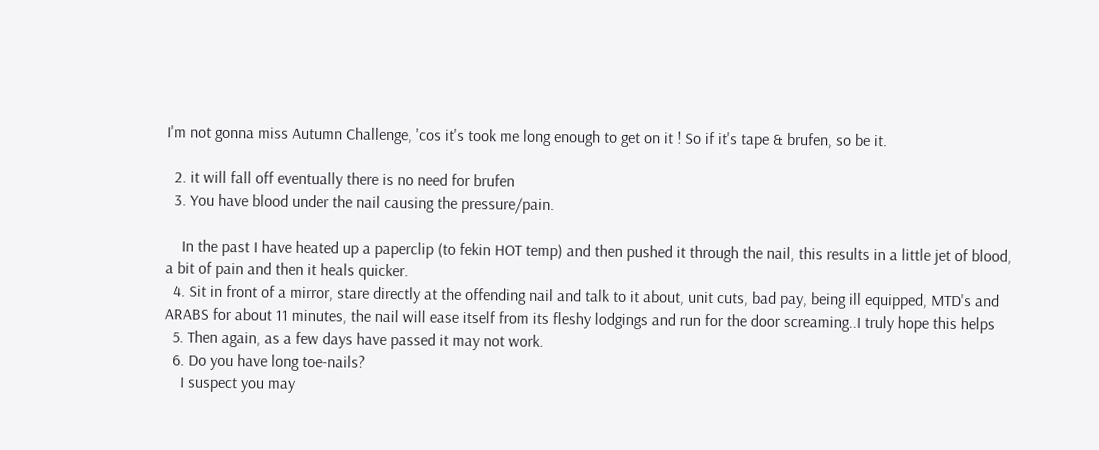I'm not gonna miss Autumn Challenge, 'cos it's took me long enough to get on it ! So if it's tape & brufen, so be it.

  2. it will fall off eventually there is no need for brufen
  3. You have blood under the nail causing the pressure/pain.

    In the past I have heated up a paperclip (to fekin HOT temp) and then pushed it through the nail, this results in a little jet of blood, a bit of pain and then it heals quicker.
  4. Sit in front of a mirror, stare directly at the offending nail and talk to it about, unit cuts, bad pay, being ill equipped, MTD's and ARABS for about 11 minutes, the nail will ease itself from its fleshy lodgings and run for the door screaming..I truly hope this helps
  5. Then again, as a few days have passed it may not work.
  6. Do you have long toe-nails?
    I suspect you may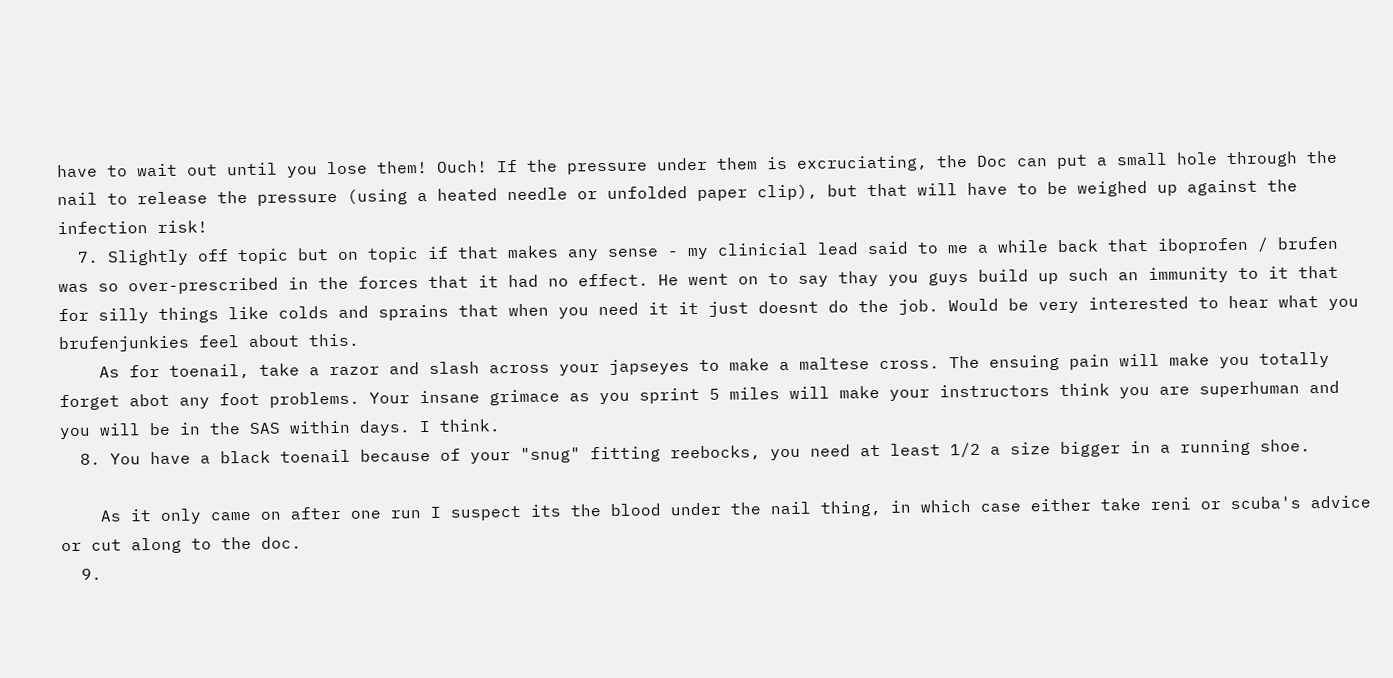have to wait out until you lose them! Ouch! If the pressure under them is excruciating, the Doc can put a small hole through the nail to release the pressure (using a heated needle or unfolded paper clip), but that will have to be weighed up against the infection risk!
  7. Slightly off topic but on topic if that makes any sense - my clinicial lead said to me a while back that iboprofen / brufen was so over-prescribed in the forces that it had no effect. He went on to say thay you guys build up such an immunity to it that for silly things like colds and sprains that when you need it it just doesnt do the job. Would be very interested to hear what you brufenjunkies feel about this.
    As for toenail, take a razor and slash across your japseyes to make a maltese cross. The ensuing pain will make you totally forget abot any foot problems. Your insane grimace as you sprint 5 miles will make your instructors think you are superhuman and you will be in the SAS within days. I think.
  8. You have a black toenail because of your "snug" fitting reebocks, you need at least 1/2 a size bigger in a running shoe.

    As it only came on after one run I suspect its the blood under the nail thing, in which case either take reni or scuba's advice or cut along to the doc.
  9.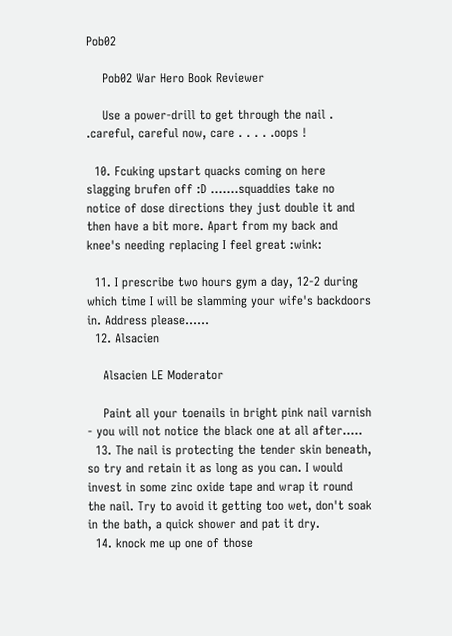Pob02

    Pob02 War Hero Book Reviewer

    Use a power-drill to get through the nail . .careful, careful now, care . . . . .oops !

  10. Fcuking upstart quacks coming on here slagging brufen off :D .......squaddies take no notice of dose directions they just double it and then have a bit more. Apart from my back and knee's needing replacing I feel great :wink:

  11. I prescribe two hours gym a day, 12-2 during which time I will be slamming your wife's backdoors in. Address please......
  12. Alsacien

    Alsacien LE Moderator

    Paint all your toenails in bright pink nail varnish - you will not notice the black one at all after.....
  13. The nail is protecting the tender skin beneath, so try and retain it as long as you can. I would invest in some zinc oxide tape and wrap it round the nail. Try to avoid it getting too wet, don't soak in the bath, a quick shower and pat it dry.
  14. knock me up one of those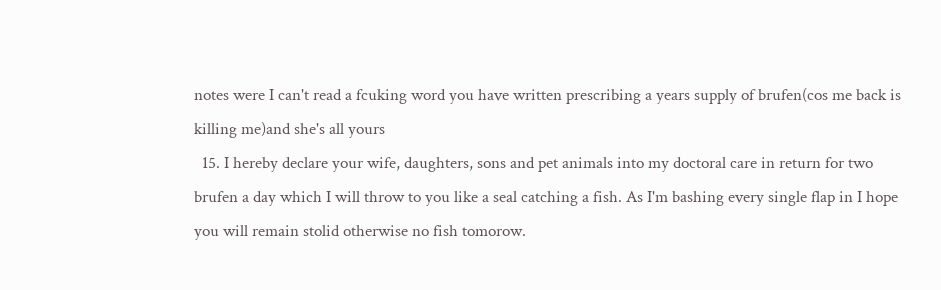notes were I can't read a fcuking word you have written prescribing a years supply of brufen(cos me back is killing me)and she's all yours
  15. I hereby declare your wife, daughters, sons and pet animals into my doctoral care in return for two brufen a day which I will throw to you like a seal catching a fish. As I'm bashing every single flap in I hope you will remain stolid otherwise no fish tomorow.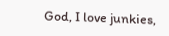God, I love junkies,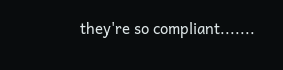they're so compliant.......